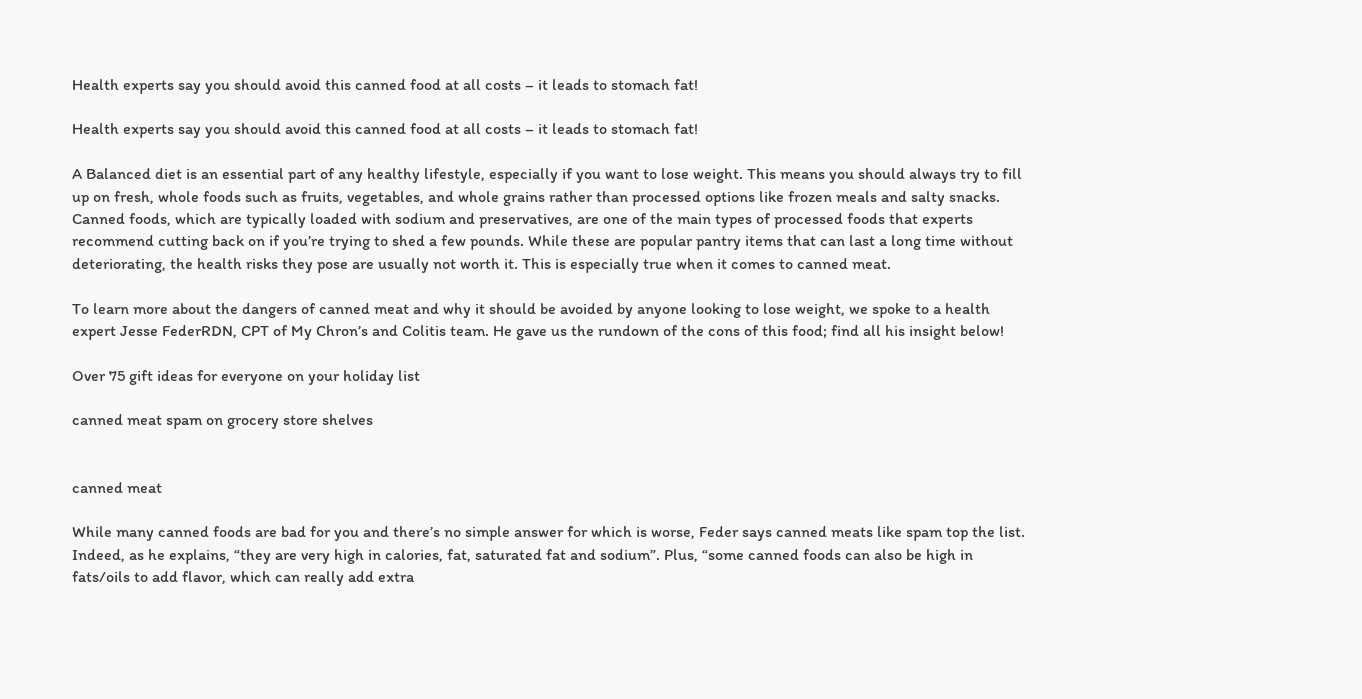Health experts say you should avoid this canned food at all costs – it leads to stomach fat!

Health experts say you should avoid this canned food at all costs – it leads to stomach fat!

A Balanced diet is an essential part of any healthy lifestyle, especially if you want to lose weight. This means you should always try to fill up on fresh, whole foods such as fruits, vegetables, and whole grains rather than processed options like frozen meals and salty snacks. Canned foods, which are typically loaded with sodium and preservatives, are one of the main types of processed foods that experts recommend cutting back on if you’re trying to shed a few pounds. While these are popular pantry items that can last a long time without deteriorating, the health risks they pose are usually not worth it. This is especially true when it comes to canned meat.

To learn more about the dangers of canned meat and why it should be avoided by anyone looking to lose weight, we spoke to a health expert Jesse FederRDN, CPT of My Chron’s and Colitis team. He gave us the rundown of the cons of this food; find all his insight below!

Over 75 gift ideas for everyone on your holiday list

canned meat spam on grocery store shelves


canned meat

While many canned foods are bad for you and there’s no simple answer for which is worse, Feder says canned meats like spam top the list. Indeed, as he explains, “they are very high in calories, fat, saturated fat and sodium”. Plus, “some canned foods can also be high in fats/oils to add flavor, which can really add extra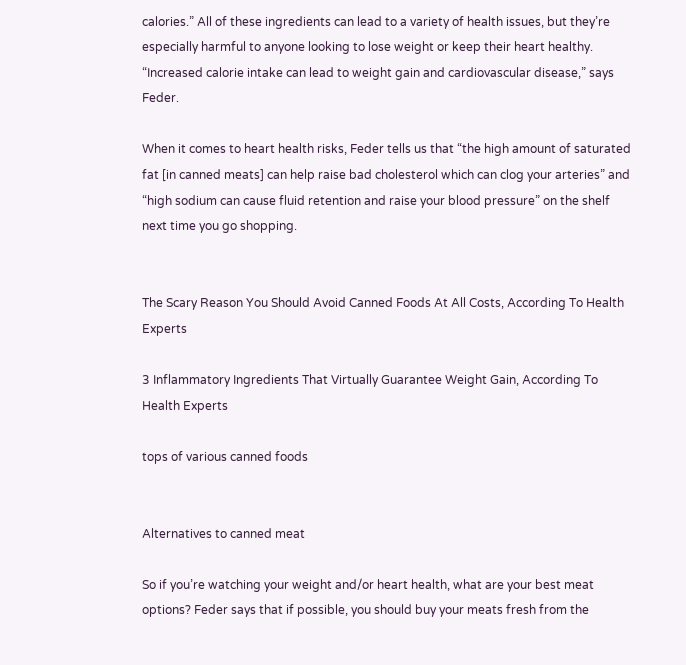calories.” All of these ingredients can lead to a variety of health issues, but they’re especially harmful to anyone looking to lose weight or keep their heart healthy. “Increased calorie intake can lead to weight gain and cardiovascular disease,” says Feder.

When it comes to heart health risks, Feder tells us that “the high amount of saturated fat [in canned meats] can help raise bad cholesterol which can clog your arteries” and “high sodium can cause fluid retention and raise your blood pressure” on the shelf next time you go shopping.


The Scary Reason You Should Avoid Canned Foods At All Costs, According To Health Experts

3 Inflammatory Ingredients That Virtually Guarantee Weight Gain, According To Health Experts

tops of various canned foods


Alternatives to canned meat

So if you’re watching your weight and/or heart health, what are your best meat options? Feder says that if possible, you should buy your meats fresh from the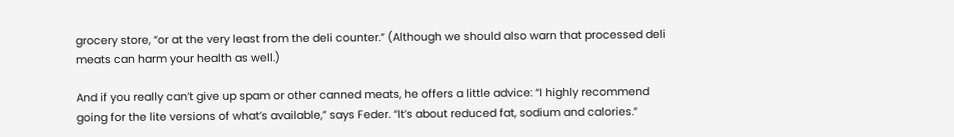grocery store, “or at the very least from the deli counter.” (Although we should also warn that processed deli meats can harm your health as well.)

And if you really can’t give up spam or other canned meats, he offers a little advice: “I highly recommend going for the lite versions of what’s available,” says Feder. “It’s about reduced fat, sodium and calories.”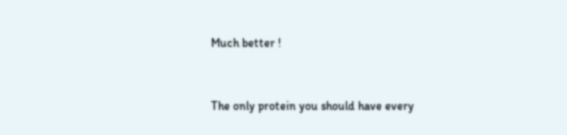Much better !


The only protein you should have every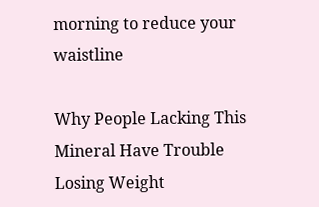morning to reduce your waistline

Why People Lacking This Mineral Have Trouble Losing Weight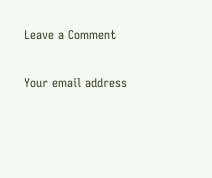Leave a Comment

Your email address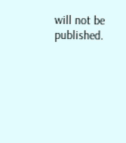will not be published.